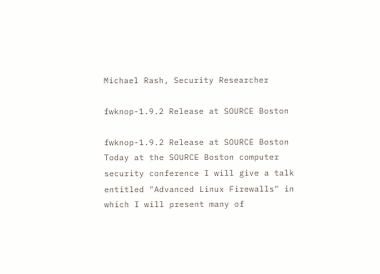Michael Rash, Security Researcher

fwknop-1.9.2 Release at SOURCE Boston

fwknop-1.9.2 Release at SOURCE Boston Today at the SOURCE Boston computer security conference I will give a talk entitled "Advanced Linux Firewalls" in which I will present many of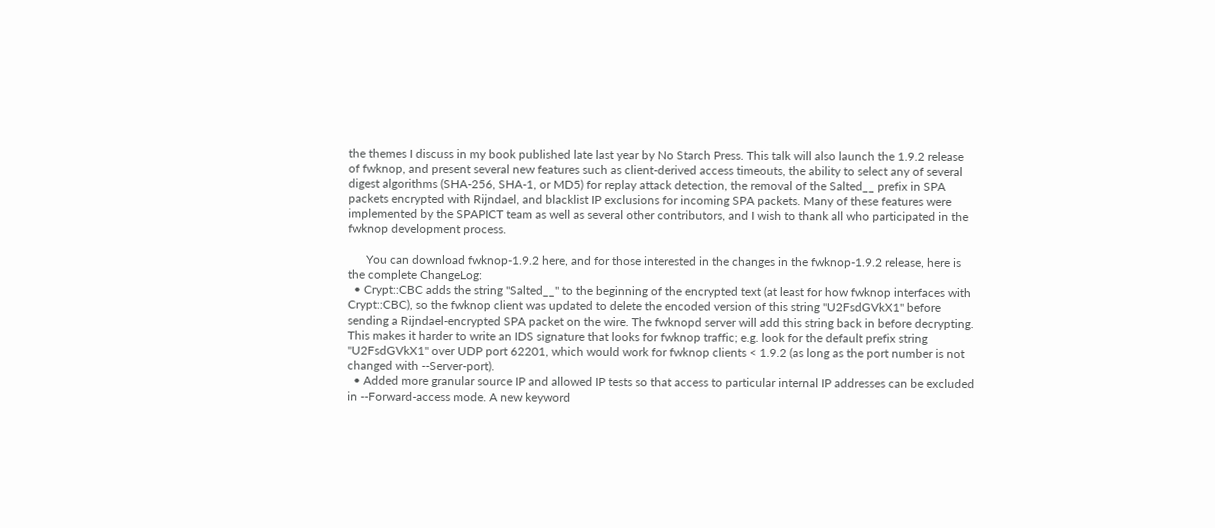the themes I discuss in my book published late last year by No Starch Press. This talk will also launch the 1.9.2 release of fwknop, and present several new features such as client-derived access timeouts, the ability to select any of several digest algorithms (SHA-256, SHA-1, or MD5) for replay attack detection, the removal of the Salted__ prefix in SPA packets encrypted with Rijndael, and blacklist IP exclusions for incoming SPA packets. Many of these features were implemented by the SPAPICT team as well as several other contributors, and I wish to thank all who participated in the fwknop development process.

      You can download fwknop-1.9.2 here, and for those interested in the changes in the fwknop-1.9.2 release, here is the complete ChangeLog:
  • Crypt::CBC adds the string "Salted__" to the beginning of the encrypted text (at least for how fwknop interfaces with Crypt::CBC), so the fwknop client was updated to delete the encoded version of this string "U2FsdGVkX1" before sending a Rijndael-encrypted SPA packet on the wire. The fwknopd server will add this string back in before decrypting. This makes it harder to write an IDS signature that looks for fwknop traffic; e.g. look for the default prefix string "U2FsdGVkX1" over UDP port 62201, which would work for fwknop clients < 1.9.2 (as long as the port number is not changed with --Server-port).
  • Added more granular source IP and allowed IP tests so that access to particular internal IP addresses can be excluded in --Forward-access mode. A new keyword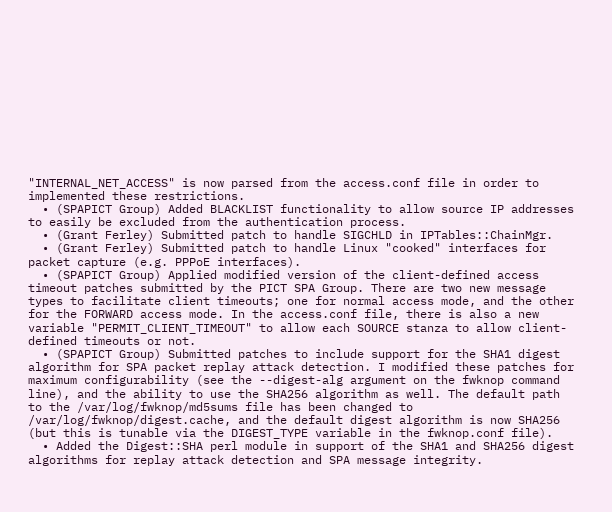"INTERNAL_NET_ACCESS" is now parsed from the access.conf file in order to implemented these restrictions.
  • (SPAPICT Group) Added BLACKLIST functionality to allow source IP addresses to easily be excluded from the authentication process.
  • (Grant Ferley) Submitted patch to handle SIGCHLD in IPTables::ChainMgr.
  • (Grant Ferley) Submitted patch to handle Linux "cooked" interfaces for packet capture (e.g. PPPoE interfaces).
  • (SPAPICT Group) Applied modified version of the client-defined access timeout patches submitted by the PICT SPA Group. There are two new message types to facilitate client timeouts; one for normal access mode, and the other for the FORWARD access mode. In the access.conf file, there is also a new variable "PERMIT_CLIENT_TIMEOUT" to allow each SOURCE stanza to allow client-defined timeouts or not.
  • (SPAPICT Group) Submitted patches to include support for the SHA1 digest algorithm for SPA packet replay attack detection. I modified these patches for maximum configurability (see the --digest-alg argument on the fwknop command line), and the ability to use the SHA256 algorithm as well. The default path to the /var/log/fwknop/md5sums file has been changed to /var/log/fwknop/digest.cache, and the default digest algorithm is now SHA256 (but this is tunable via the DIGEST_TYPE variable in the fwknop.conf file).
  • Added the Digest::SHA perl module in support of the SHA1 and SHA256 digest algorithms for replay attack detection and SPA message integrity.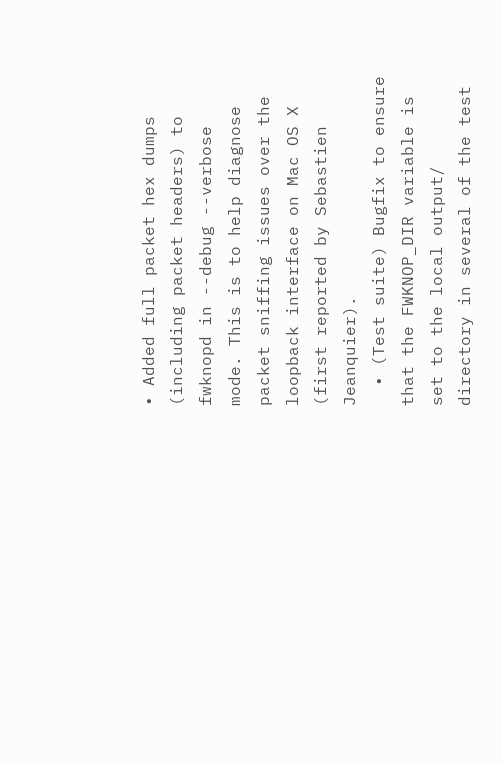• Added full packet hex dumps (including packet headers) to fwknopd in --debug --verbose mode. This is to help diagnose packet sniffing issues over the loopback interface on Mac OS X (first reported by Sebastien Jeanquier).
  • (Test suite) Bugfix to ensure that the FWKNOP_DIR variable is set to the local output/ directory in several of the test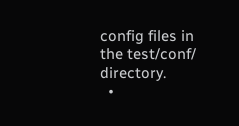config files in the test/conf/ directory.
  •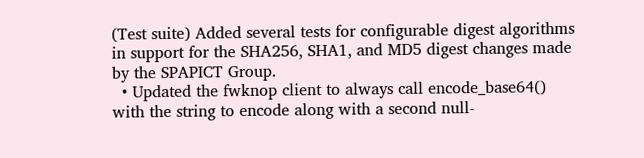(Test suite) Added several tests for configurable digest algorithms in support for the SHA256, SHA1, and MD5 digest changes made by the SPAPICT Group.
  • Updated the fwknop client to always call encode_base64() with the string to encode along with a second null-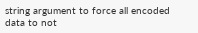string argument to force all encoded data to not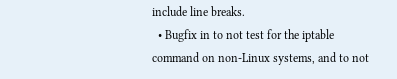include line breaks.
  • Bugfix in to not test for the iptable command on non-Linux systems, and to not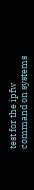test for the ipfw command on systems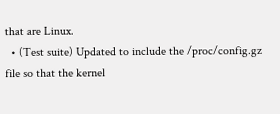that are Linux.
  • (Test suite) Updated to include the /proc/config.gz file so that the kernel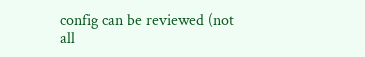config can be reviewed (not all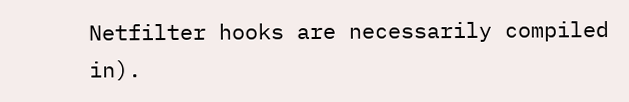Netfilter hooks are necessarily compiled in).